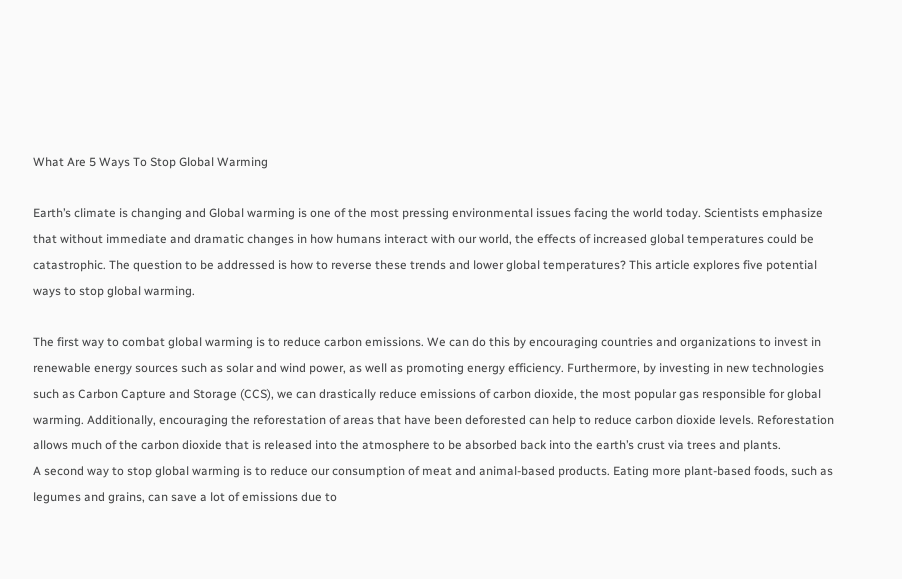What Are 5 Ways To Stop Global Warming

Earth’s climate is changing and Global warming is one of the most pressing environmental issues facing the world today. Scientists emphasize that without immediate and dramatic changes in how humans interact with our world, the effects of increased global temperatures could be catastrophic. The question to be addressed is how to reverse these trends and lower global temperatures? This article explores five potential ways to stop global warming.

The first way to combat global warming is to reduce carbon emissions. We can do this by encouraging countries and organizations to invest in renewable energy sources such as solar and wind power, as well as promoting energy efficiency. Furthermore, by investing in new technologies such as Carbon Capture and Storage (CCS), we can drastically reduce emissions of carbon dioxide, the most popular gas responsible for global warming. Additionally, encouraging the reforestation of areas that have been deforested can help to reduce carbon dioxide levels. Reforestation allows much of the carbon dioxide that is released into the atmosphere to be absorbed back into the earth’s crust via trees and plants.
A second way to stop global warming is to reduce our consumption of meat and animal-based products. Eating more plant-based foods, such as legumes and grains, can save a lot of emissions due to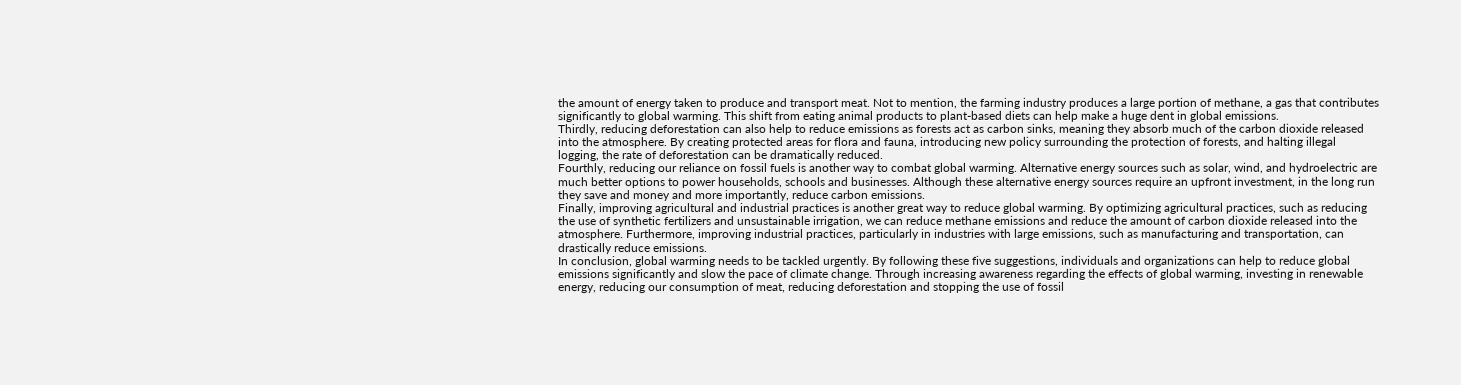the amount of energy taken to produce and transport meat. Not to mention, the farming industry produces a large portion of methane, a gas that contributes significantly to global warming. This shift from eating animal products to plant-based diets can help make a huge dent in global emissions.
Thirdly, reducing deforestation can also help to reduce emissions as forests act as carbon sinks, meaning they absorb much of the carbon dioxide released into the atmosphere. By creating protected areas for flora and fauna, introducing new policy surrounding the protection of forests, and halting illegal logging, the rate of deforestation can be dramatically reduced.
Fourthly, reducing our reliance on fossil fuels is another way to combat global warming. Alternative energy sources such as solar, wind, and hydroelectric are much better options to power households, schools and businesses. Although these alternative energy sources require an upfront investment, in the long run they save and money and more importantly, reduce carbon emissions.
Finally, improving agricultural and industrial practices is another great way to reduce global warming. By optimizing agricultural practices, such as reducing the use of synthetic fertilizers and unsustainable irrigation, we can reduce methane emissions and reduce the amount of carbon dioxide released into the atmosphere. Furthermore, improving industrial practices, particularly in industries with large emissions, such as manufacturing and transportation, can drastically reduce emissions.
In conclusion, global warming needs to be tackled urgently. By following these five suggestions, individuals and organizations can help to reduce global emissions significantly and slow the pace of climate change. Through increasing awareness regarding the effects of global warming, investing in renewable energy, reducing our consumption of meat, reducing deforestation and stopping the use of fossil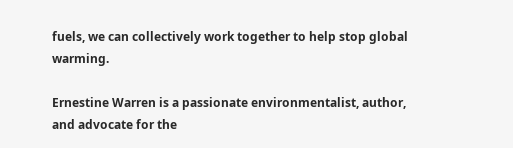fuels, we can collectively work together to help stop global warming.

Ernestine Warren is a passionate environmentalist, author, and advocate for the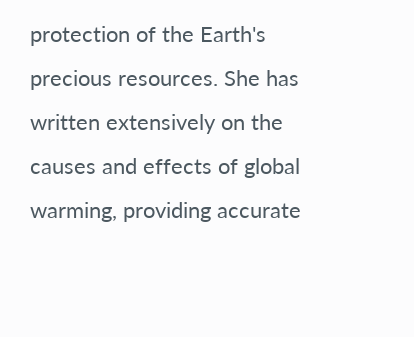protection of the Earth's precious resources. She has written extensively on the causes and effects of global warming, providing accurate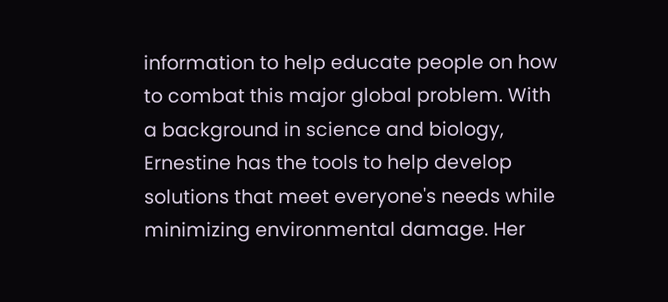information to help educate people on how to combat this major global problem. With a background in science and biology, Ernestine has the tools to help develop solutions that meet everyone's needs while minimizing environmental damage. Her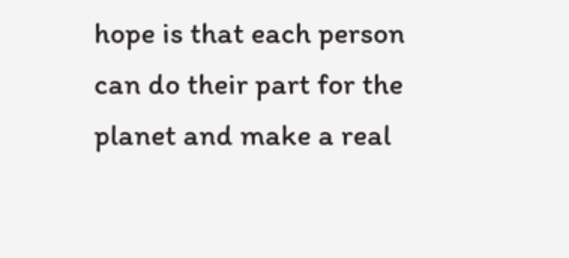hope is that each person can do their part for the planet and make a real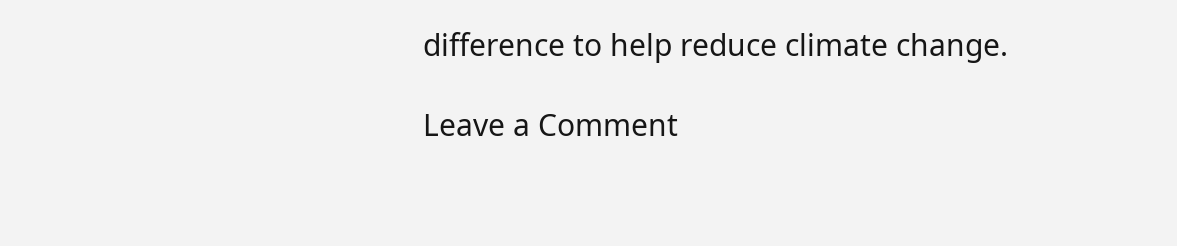difference to help reduce climate change.

Leave a Comment